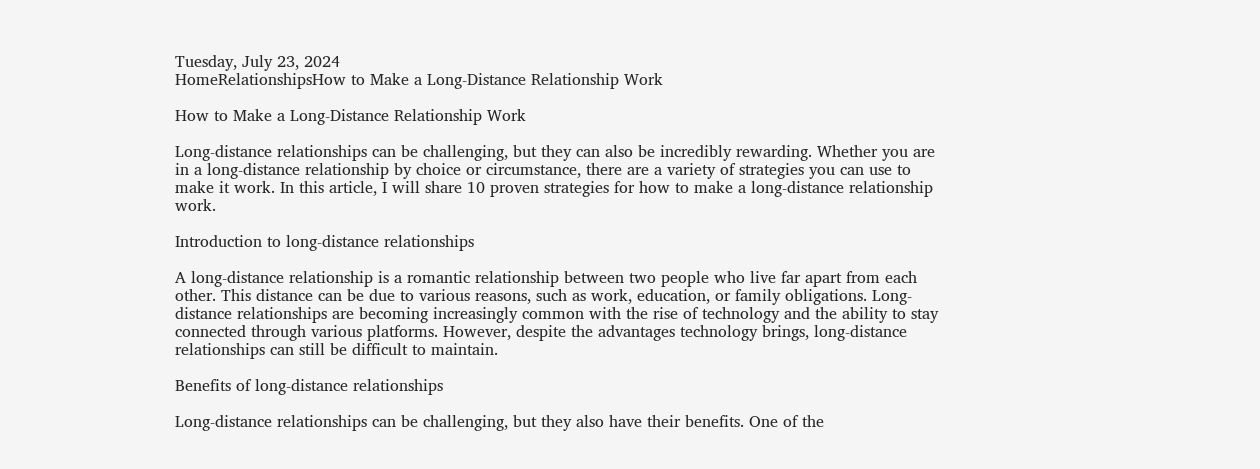Tuesday, July 23, 2024
HomeRelationshipsHow to Make a Long-Distance Relationship Work

How to Make a Long-Distance Relationship Work

Long-distance relationships can be challenging, but they can also be incredibly rewarding. Whether you are in a long-distance relationship by choice or circumstance, there are a variety of strategies you can use to make it work. In this article, I will share 10 proven strategies for how to make a long-distance relationship work.

Introduction to long-distance relationships

A long-distance relationship is a romantic relationship between two people who live far apart from each other. This distance can be due to various reasons, such as work, education, or family obligations. Long-distance relationships are becoming increasingly common with the rise of technology and the ability to stay connected through various platforms. However, despite the advantages technology brings, long-distance relationships can still be difficult to maintain.

Benefits of long-distance relationships

Long-distance relationships can be challenging, but they also have their benefits. One of the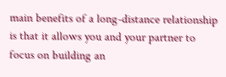main benefits of a long-distance relationship is that it allows you and your partner to focus on building an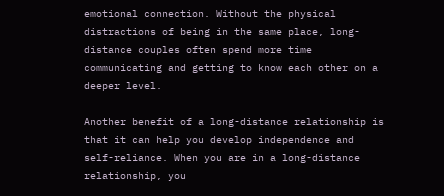emotional connection. Without the physical distractions of being in the same place, long-distance couples often spend more time communicating and getting to know each other on a deeper level.

Another benefit of a long-distance relationship is that it can help you develop independence and self-reliance. When you are in a long-distance relationship, you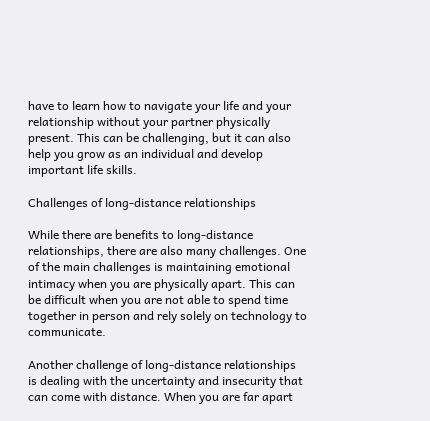have to learn how to navigate your life and your relationship without your partner physically present. This can be challenging, but it can also help you grow as an individual and develop important life skills.

Challenges of long-distance relationships

While there are benefits to long-distance relationships, there are also many challenges. One of the main challenges is maintaining emotional intimacy when you are physically apart. This can be difficult when you are not able to spend time together in person and rely solely on technology to communicate.

Another challenge of long-distance relationships is dealing with the uncertainty and insecurity that can come with distance. When you are far apart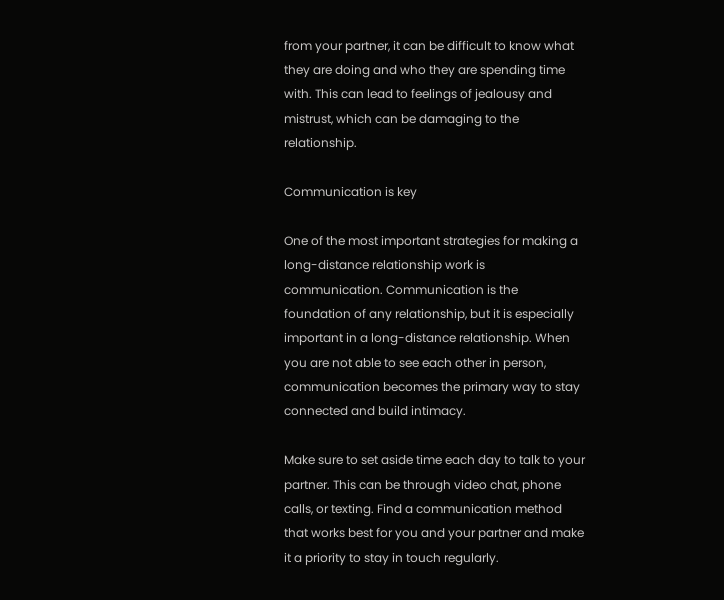from your partner, it can be difficult to know what they are doing and who they are spending time with. This can lead to feelings of jealousy and mistrust, which can be damaging to the relationship.

Communication is key

One of the most important strategies for making a long-distance relationship work is communication. Communication is the foundation of any relationship, but it is especially important in a long-distance relationship. When you are not able to see each other in person, communication becomes the primary way to stay connected and build intimacy.

Make sure to set aside time each day to talk to your partner. This can be through video chat, phone calls, or texting. Find a communication method that works best for you and your partner and make it a priority to stay in touch regularly.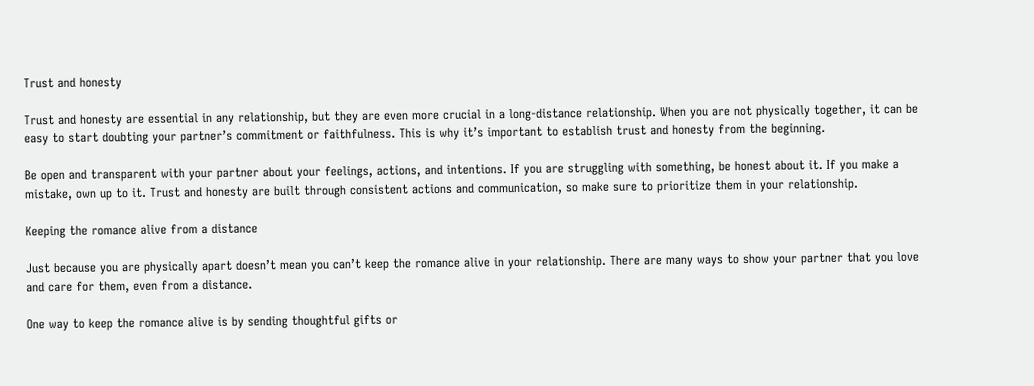Trust and honesty

Trust and honesty are essential in any relationship, but they are even more crucial in a long-distance relationship. When you are not physically together, it can be easy to start doubting your partner’s commitment or faithfulness. This is why it’s important to establish trust and honesty from the beginning.

Be open and transparent with your partner about your feelings, actions, and intentions. If you are struggling with something, be honest about it. If you make a mistake, own up to it. Trust and honesty are built through consistent actions and communication, so make sure to prioritize them in your relationship.

Keeping the romance alive from a distance

Just because you are physically apart doesn’t mean you can’t keep the romance alive in your relationship. There are many ways to show your partner that you love and care for them, even from a distance.

One way to keep the romance alive is by sending thoughtful gifts or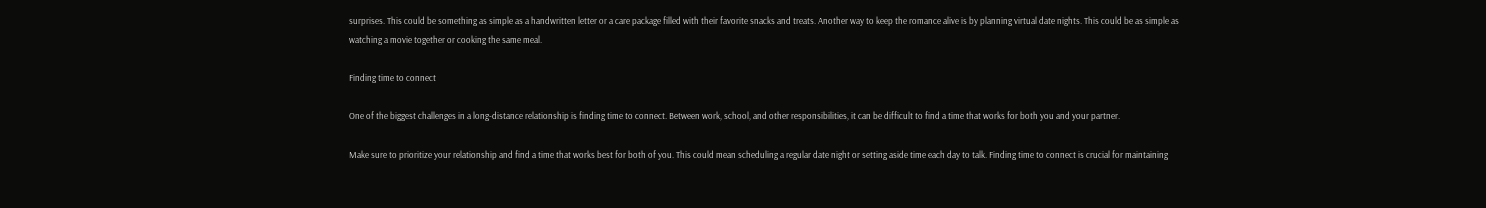surprises. This could be something as simple as a handwritten letter or a care package filled with their favorite snacks and treats. Another way to keep the romance alive is by planning virtual date nights. This could be as simple as watching a movie together or cooking the same meal.

Finding time to connect

One of the biggest challenges in a long-distance relationship is finding time to connect. Between work, school, and other responsibilities, it can be difficult to find a time that works for both you and your partner.

Make sure to prioritize your relationship and find a time that works best for both of you. This could mean scheduling a regular date night or setting aside time each day to talk. Finding time to connect is crucial for maintaining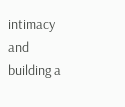intimacy and building a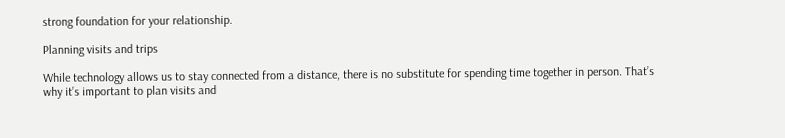strong foundation for your relationship.

Planning visits and trips

While technology allows us to stay connected from a distance, there is no substitute for spending time together in person. That’s why it’s important to plan visits and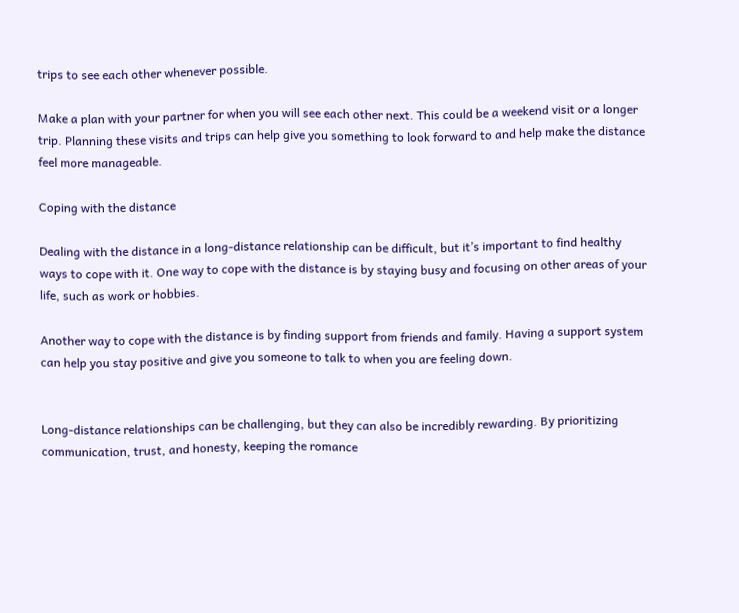trips to see each other whenever possible.

Make a plan with your partner for when you will see each other next. This could be a weekend visit or a longer trip. Planning these visits and trips can help give you something to look forward to and help make the distance feel more manageable.

Coping with the distance

Dealing with the distance in a long-distance relationship can be difficult, but it’s important to find healthy ways to cope with it. One way to cope with the distance is by staying busy and focusing on other areas of your life, such as work or hobbies.

Another way to cope with the distance is by finding support from friends and family. Having a support system can help you stay positive and give you someone to talk to when you are feeling down.


Long-distance relationships can be challenging, but they can also be incredibly rewarding. By prioritizing communication, trust, and honesty, keeping the romance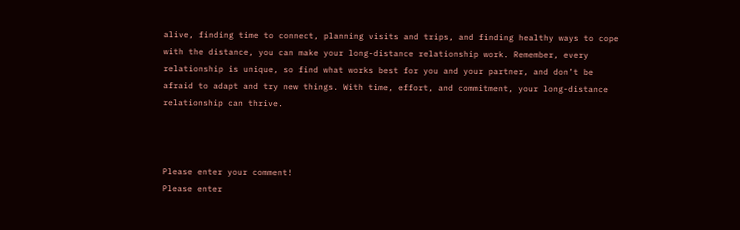alive, finding time to connect, planning visits and trips, and finding healthy ways to cope with the distance, you can make your long-distance relationship work. Remember, every relationship is unique, so find what works best for you and your partner, and don’t be afraid to adapt and try new things. With time, effort, and commitment, your long-distance relationship can thrive.



Please enter your comment!
Please enter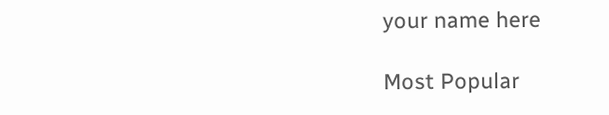your name here

Most Popular